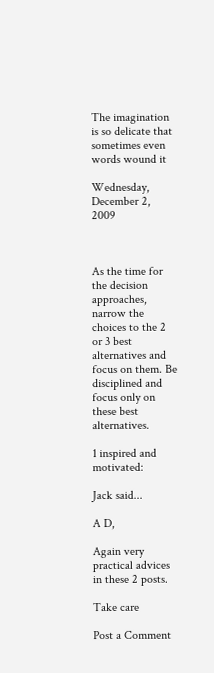The imagination is so delicate that sometimes even words wound it

Wednesday, December 2, 2009



As the time for the decision approaches, narrow the choices to the 2 or 3 best alternatives and focus on them. Be disciplined and focus only on these best alternatives.

1 inspired and motivated:

Jack said...

A D,

Again very practical advices in these 2 posts.

Take care

Post a Comment